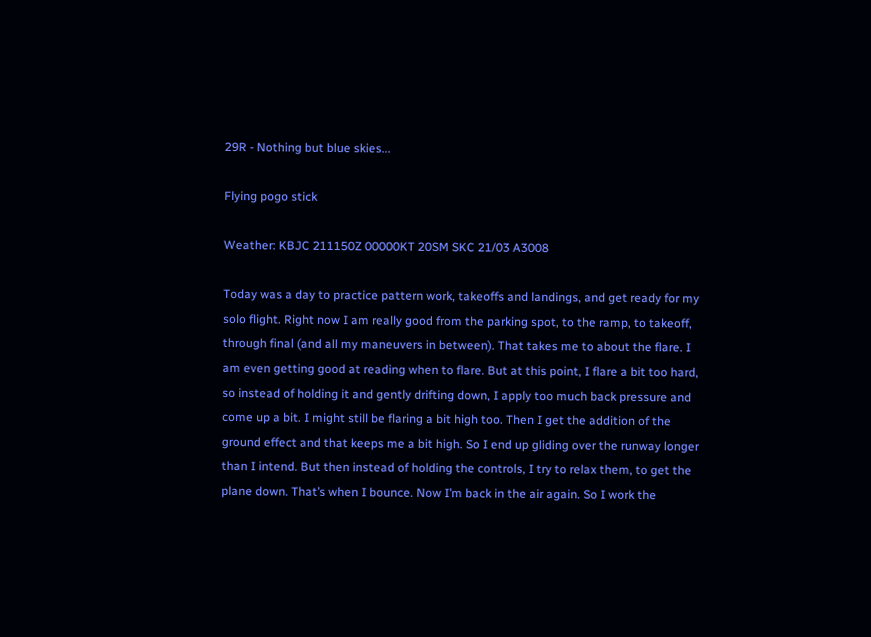29R - Nothing but blue skies...

Flying pogo stick

Weather: KBJC 211150Z 00000KT 20SM SKC 21/03 A3008

Today was a day to practice pattern work, takeoffs and landings, and get ready for my solo flight. Right now I am really good from the parking spot, to the ramp, to takeoff, through final (and all my maneuvers in between). That takes me to about the flare. I am even getting good at reading when to flare. But at this point, I flare a bit too hard, so instead of holding it and gently drifting down, I apply too much back pressure and come up a bit. I might still be flaring a bit high too. Then I get the addition of the ground effect and that keeps me a bit high. So I end up gliding over the runway longer than I intend. But then instead of holding the controls, I try to relax them, to get the plane down. That’s when I bounce. Now I’m back in the air again. So I work the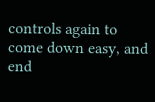controls again to come down easy, and end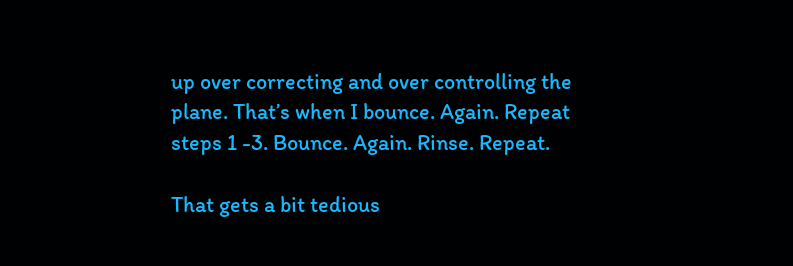up over correcting and over controlling the plane. That’s when I bounce. Again. Repeat steps 1 -3. Bounce. Again. Rinse. Repeat.

That gets a bit tedious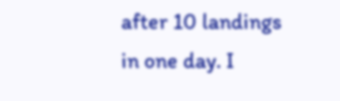after 10 landings in one day. I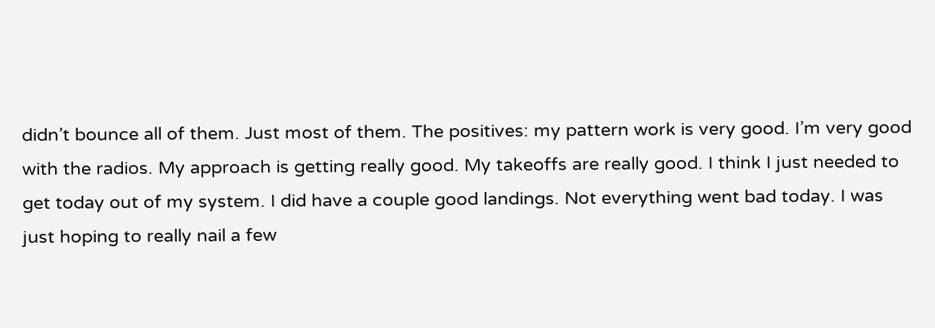didn’t bounce all of them. Just most of them. The positives: my pattern work is very good. I’m very good with the radios. My approach is getting really good. My takeoffs are really good. I think I just needed to get today out of my system. I did have a couple good landings. Not everything went bad today. I was just hoping to really nail a few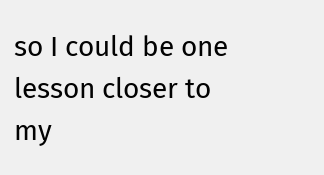so I could be one lesson closer to my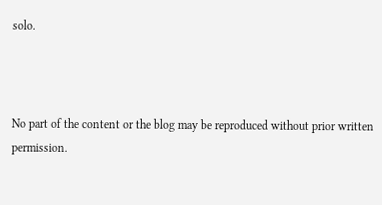solo.



No part of the content or the blog may be reproduced without prior written permission.